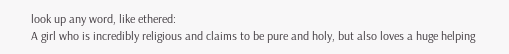look up any word, like ethered:
A girl who is incredibly religious and claims to be pure and holy, but also loves a huge helping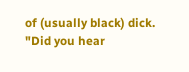of (usually black) dick.
"Did you hear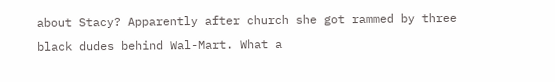about Stacy? Apparently after church she got rammed by three black dudes behind Wal-Mart. What a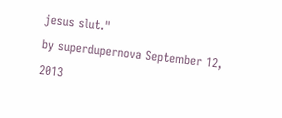jesus slut."
by superdupernova September 12, 2013